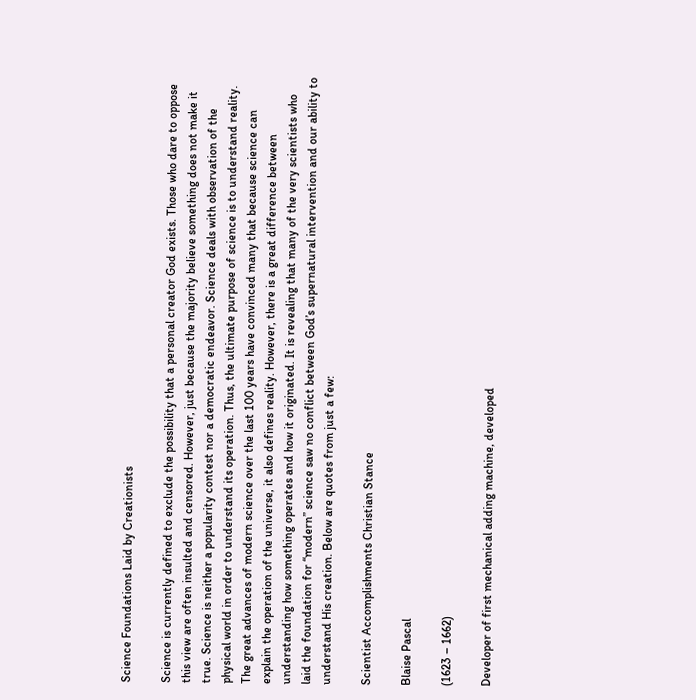Science Foundations Laid by Creationists

Science is currently defined to exclude the possibility that a personal creator God exists. Those who dare to oppose this view are often insulted and censored. However, just because the majority believe something does not make it true. Science is neither a popularity contest nor a democratic endeavor. Science deals with observation of the physical world in order to understand its operation. Thus, the ultimate purpose of science is to understand reality. The great advances of modern science over the last 100 years have convinced many that because science can explain the operation of the universe, it also defines reality. However, there is a great difference between understanding how something operates and how it originated. It is revealing that many of the very scientists who laid the foundation for “modern” science saw no conflict between God’s supernatural intervention and our ability to understand His creation. Below are quotes from just a few:

Scientist Accomplishments Christian Stance

Blaise Pascal

(1623 – 1662)

Developer of first mechanical adding machine, developed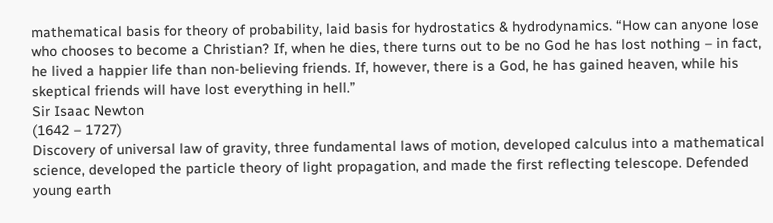mathematical basis for theory of probability, laid basis for hydrostatics & hydrodynamics. “How can anyone lose who chooses to become a Christian? If, when he dies, there turns out to be no God he has lost nothing – in fact, he lived a happier life than non-believing friends. If, however, there is a God, he has gained heaven, while his skeptical friends will have lost everything in hell.”
Sir Isaac Newton
(1642 – 1727)
Discovery of universal law of gravity, three fundamental laws of motion, developed calculus into a mathematical science, developed the particle theory of light propagation, and made the first reflecting telescope. Defended young earth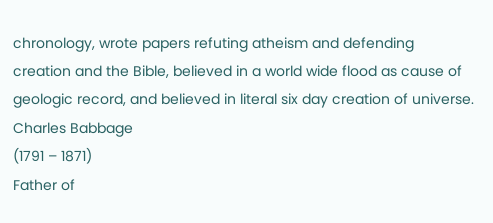chronology, wrote papers refuting atheism and defending creation and the Bible, believed in a world wide flood as cause of geologic record, and believed in literal six day creation of universe.
Charles Babbage
(1791 – 1871)
Father of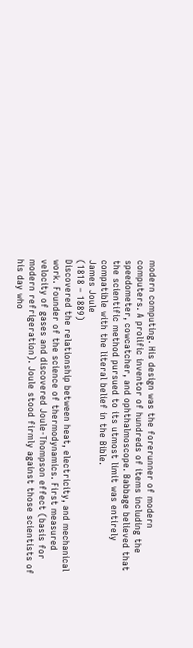modern computing. His design was the forerunner of modern computers. A prolific inventor of hundreds of items including the speedometer, cowcatcher, and ophthalmoscope. Babbage believed that the scientific method pursued to its utmost limit was entirely compatible with the literal belief in the Bible.
James Joule
(1818 – 1889)
Discovered the relationship between heat, electricity, and mechanical work. Founder of the science of thermodynamics. First measured velocity of gases and discovered Joule-Thompson effect (basis for modern refrigeration). Joule stood firmly against those scientists of his day who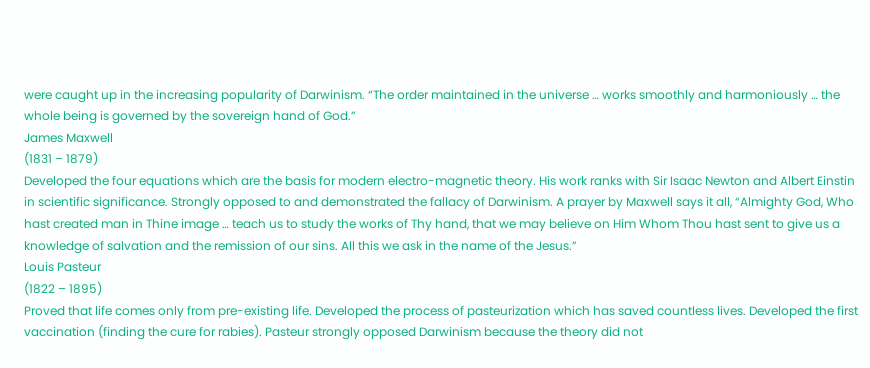were caught up in the increasing popularity of Darwinism. “The order maintained in the universe … works smoothly and harmoniously … the whole being is governed by the sovereign hand of God.”
James Maxwell
(1831 – 1879)
Developed the four equations which are the basis for modern electro-magnetic theory. His work ranks with Sir Isaac Newton and Albert Einstin in scientific significance. Strongly opposed to and demonstrated the fallacy of Darwinism. A prayer by Maxwell says it all, “Almighty God, Who hast created man in Thine image … teach us to study the works of Thy hand, that we may believe on Him Whom Thou hast sent to give us a knowledge of salvation and the remission of our sins. All this we ask in the name of the Jesus.”
Louis Pasteur
(1822 – 1895)
Proved that life comes only from pre-existing life. Developed the process of pasteurization which has saved countless lives. Developed the first vaccination (finding the cure for rabies). Pasteur strongly opposed Darwinism because the theory did not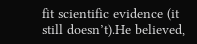fit scientific evidence (it still doesn’t).He believed,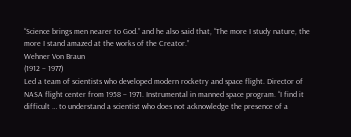“Science brings men nearer to God.” and he also said that, “The more I study nature, the more I stand amazed at the works of the Creator.”
Wehner Von Braun
(1912 – 1977)
Led a team of scientists who developed modern rocketry and space flight. Director of NASA flight center from 1958 – 1971. Instrumental in manned space program. “I find it difficult … to understand a scientist who does not acknowledge the presence of a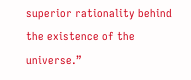superior rationality behind the existence of the universe.”